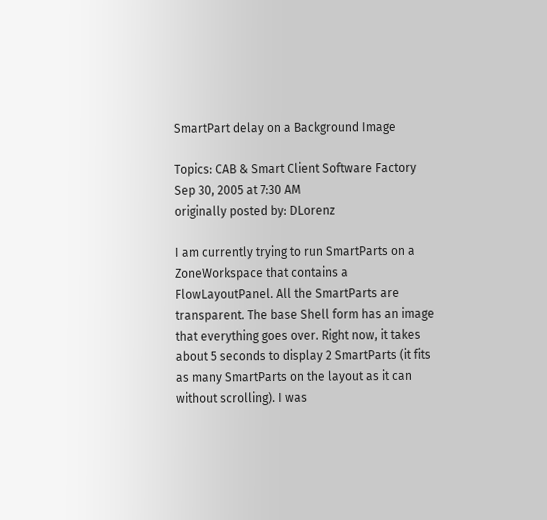SmartPart delay on a Background Image

Topics: CAB & Smart Client Software Factory
Sep 30, 2005 at 7:30 AM
originally posted by: DLorenz

I am currently trying to run SmartParts on a ZoneWorkspace that contains a FlowLayoutPanel. All the SmartParts are transparent. The base Shell form has an image that everything goes over. Right now, it takes about 5 seconds to display 2 SmartParts (it fits as many SmartParts on the layout as it can without scrolling). I was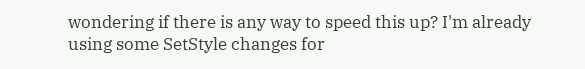wondering if there is any way to speed this up? I'm already using some SetStyle changes for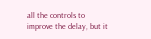all the controls to improve the delay, but it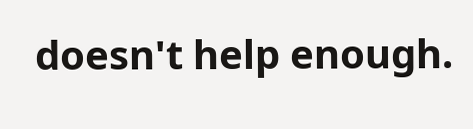doesn't help enough.